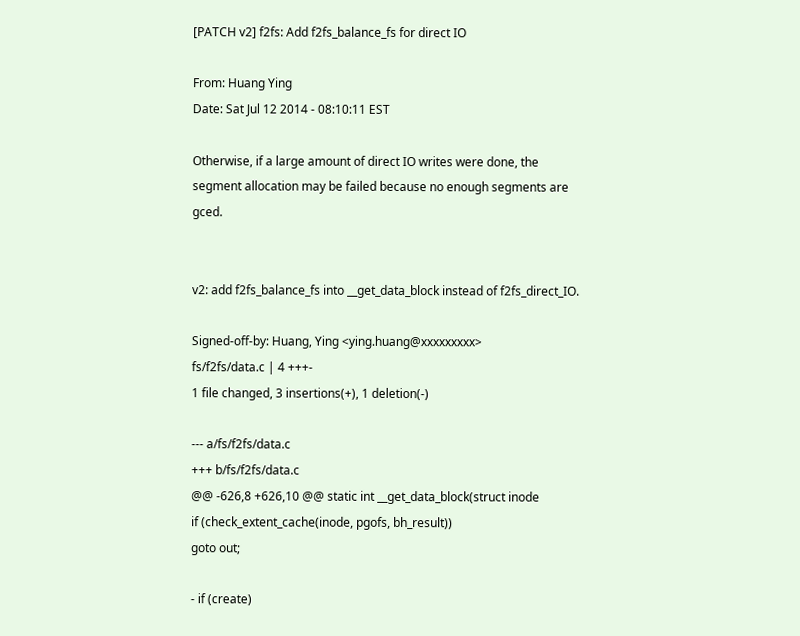[PATCH v2] f2fs: Add f2fs_balance_fs for direct IO

From: Huang Ying
Date: Sat Jul 12 2014 - 08:10:11 EST

Otherwise, if a large amount of direct IO writes were done, the
segment allocation may be failed because no enough segments are gced.


v2: add f2fs_balance_fs into __get_data_block instead of f2fs_direct_IO.

Signed-off-by: Huang, Ying <ying.huang@xxxxxxxxx>
fs/f2fs/data.c | 4 +++-
1 file changed, 3 insertions(+), 1 deletion(-)

--- a/fs/f2fs/data.c
+++ b/fs/f2fs/data.c
@@ -626,8 +626,10 @@ static int __get_data_block(struct inode
if (check_extent_cache(inode, pgofs, bh_result))
goto out;

- if (create)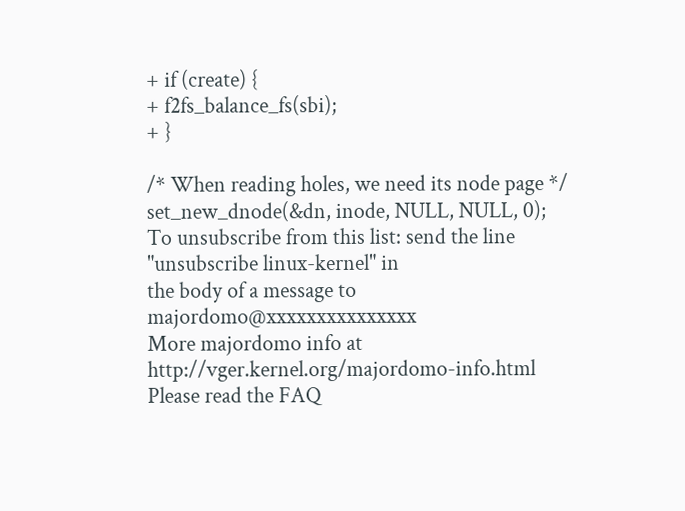+ if (create) {
+ f2fs_balance_fs(sbi);
+ }

/* When reading holes, we need its node page */
set_new_dnode(&dn, inode, NULL, NULL, 0);
To unsubscribe from this list: send the line "unsubscribe linux-kernel" in
the body of a message to majordomo@xxxxxxxxxxxxxxx
More majordomo info at http://vger.kernel.org/majordomo-info.html
Please read the FAQ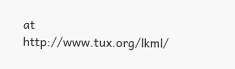at http://www.tux.org/lkml/